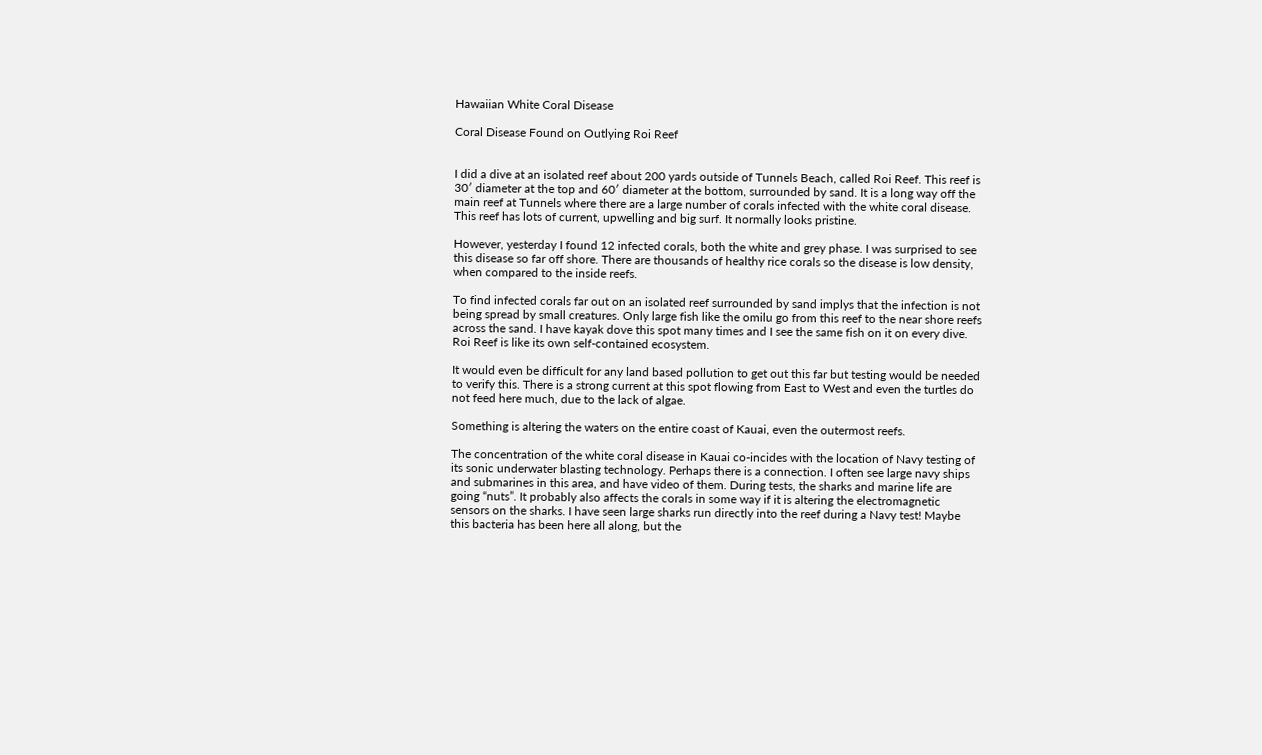Hawaiian White Coral Disease

Coral Disease Found on Outlying Roi Reef


I did a dive at an isolated reef about 200 yards outside of Tunnels Beach, called Roi Reef. This reef is 30′ diameter at the top and 60′ diameter at the bottom, surrounded by sand. It is a long way off the main reef at Tunnels where there are a large number of corals infected with the white coral disease. This reef has lots of current, upwelling and big surf. It normally looks pristine.

However, yesterday I found 12 infected corals, both the white and grey phase. I was surprised to see this disease so far off shore. There are thousands of healthy rice corals so the disease is low density, when compared to the inside reefs.

To find infected corals far out on an isolated reef surrounded by sand implys that the infection is not being spread by small creatures. Only large fish like the omilu go from this reef to the near shore reefs across the sand. I have kayak dove this spot many times and I see the same fish on it on every dive. Roi Reef is like its own self-contained ecosystem.

It would even be difficult for any land based pollution to get out this far but testing would be needed to verify this. There is a strong current at this spot flowing from East to West and even the turtles do not feed here much, due to the lack of algae.

Something is altering the waters on the entire coast of Kauai, even the outermost reefs.

The concentration of the white coral disease in Kauai co-incides with the location of Navy testing of its sonic underwater blasting technology. Perhaps there is a connection. I often see large navy ships and submarines in this area, and have video of them. During tests, the sharks and marine life are going “nuts”. It probably also affects the corals in some way if it is altering the electromagnetic sensors on the sharks. I have seen large sharks run directly into the reef during a Navy test! Maybe this bacteria has been here all along, but the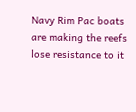Navy Rim Pac boats are making the reefs lose resistance to it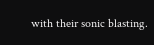with their sonic blasting.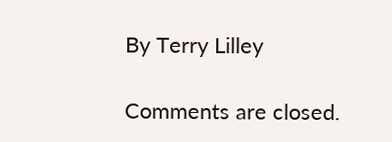By Terry Lilley

Comments are closed.